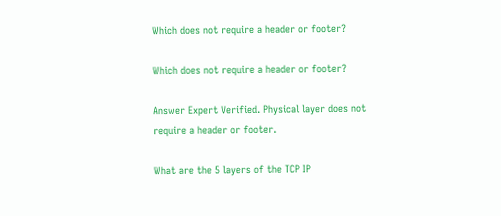Which does not require a header or footer?

Which does not require a header or footer?

Answer Expert Verified. Physical layer does not require a header or footer.

What are the 5 layers of the TCP IP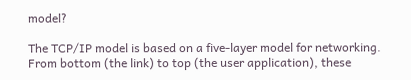model?

The TCP/IP model is based on a five-layer model for networking. From bottom (the link) to top (the user application), these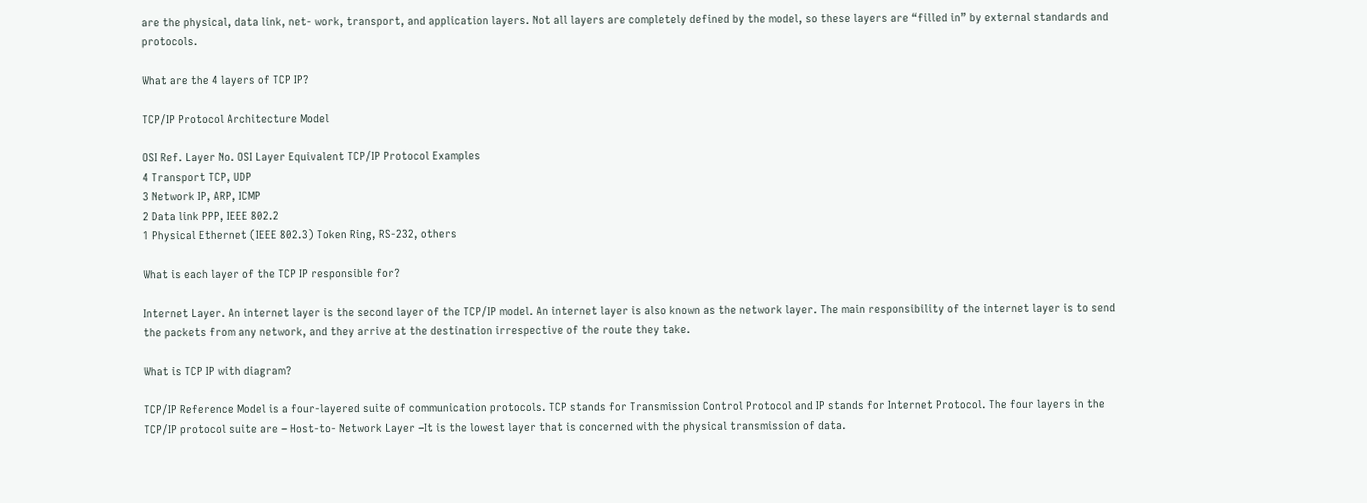are the physical, data link, net- work, transport, and application layers. Not all layers are completely defined by the model, so these layers are “filled in” by external standards and protocols.

What are the 4 layers of TCP IP?

TCP/IP Protocol Architecture Model

OSI Ref. Layer No. OSI Layer Equivalent TCP/IP Protocol Examples
4 Transport TCP, UDP
3 Network IP, ARP, ICMP
2 Data link PPP, IEEE 802.2
1 Physical Ethernet (IEEE 802.3) Token Ring, RS-232, others

What is each layer of the TCP IP responsible for?

Internet Layer. An internet layer is the second layer of the TCP/IP model. An internet layer is also known as the network layer. The main responsibility of the internet layer is to send the packets from any network, and they arrive at the destination irrespective of the route they take.

What is TCP IP with diagram?

TCP/IP Reference Model is a four-layered suite of communication protocols. TCP stands for Transmission Control Protocol and IP stands for Internet Protocol. The four layers in the TCP/IP protocol suite are − Host-to- Network Layer −It is the lowest layer that is concerned with the physical transmission of data.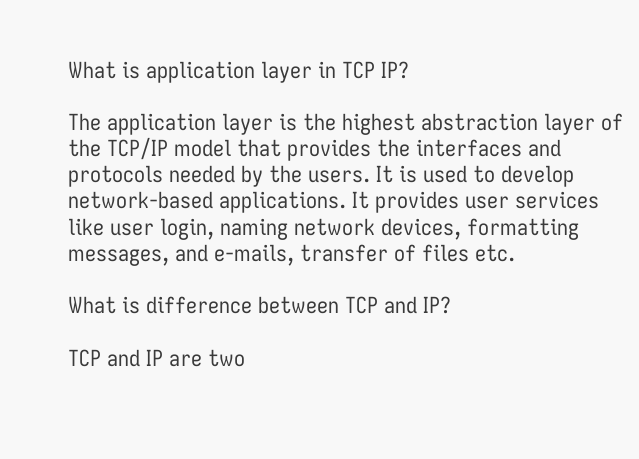What is application layer in TCP IP?

The application layer is the highest abstraction layer of the TCP/IP model that provides the interfaces and protocols needed by the users. It is used to develop network-based applications. It provides user services like user login, naming network devices, formatting messages, and e-mails, transfer of files etc.

What is difference between TCP and IP?

TCP and IP are two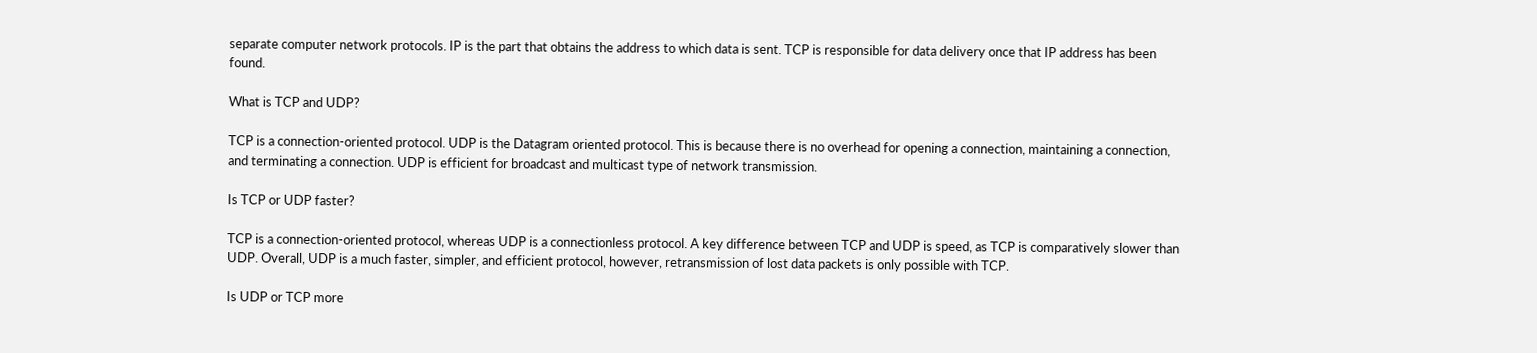separate computer network protocols. IP is the part that obtains the address to which data is sent. TCP is responsible for data delivery once that IP address has been found.

What is TCP and UDP?

TCP is a connection-oriented protocol. UDP is the Datagram oriented protocol. This is because there is no overhead for opening a connection, maintaining a connection, and terminating a connection. UDP is efficient for broadcast and multicast type of network transmission.

Is TCP or UDP faster?

TCP is a connection-oriented protocol, whereas UDP is a connectionless protocol. A key difference between TCP and UDP is speed, as TCP is comparatively slower than UDP. Overall, UDP is a much faster, simpler, and efficient protocol, however, retransmission of lost data packets is only possible with TCP.

Is UDP or TCP more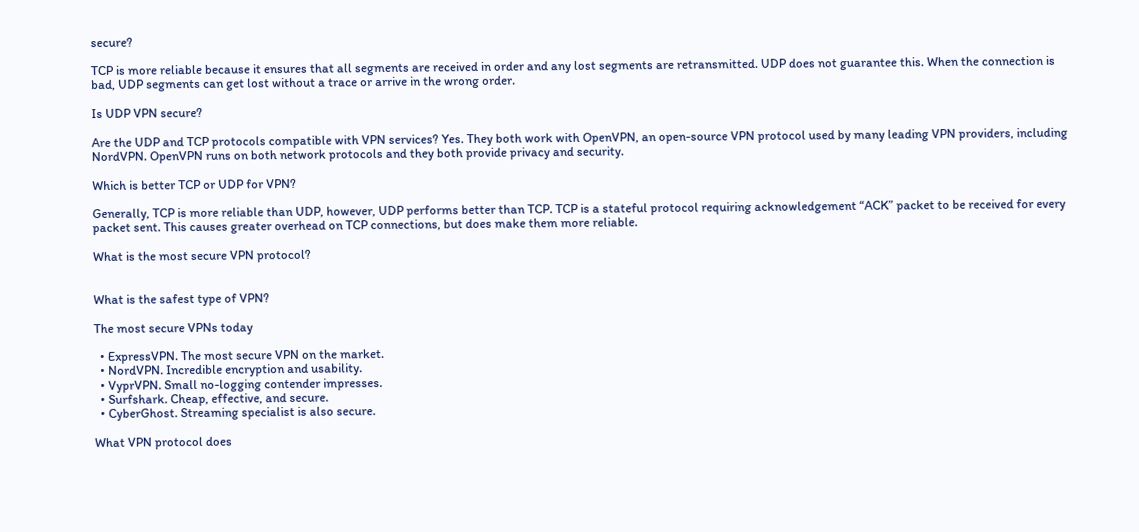secure?

TCP is more reliable because it ensures that all segments are received in order and any lost segments are retransmitted. UDP does not guarantee this. When the connection is bad, UDP segments can get lost without a trace or arrive in the wrong order.

Is UDP VPN secure?

Are the UDP and TCP protocols compatible with VPN services? Yes. They both work with OpenVPN, an open-source VPN protocol used by many leading VPN providers, including NordVPN. OpenVPN runs on both network protocols and they both provide privacy and security.

Which is better TCP or UDP for VPN?

Generally, TCP is more reliable than UDP, however, UDP performs better than TCP. TCP is a stateful protocol requiring acknowledgement “ACK” packet to be received for every packet sent. This causes greater overhead on TCP connections, but does make them more reliable.

What is the most secure VPN protocol?


What is the safest type of VPN?

The most secure VPNs today

  • ExpressVPN. The most secure VPN on the market.
  • NordVPN. Incredible encryption and usability.
  • VyprVPN. Small no-logging contender impresses.
  • Surfshark. Cheap, effective, and secure.
  • CyberGhost. Streaming specialist is also secure.

What VPN protocol does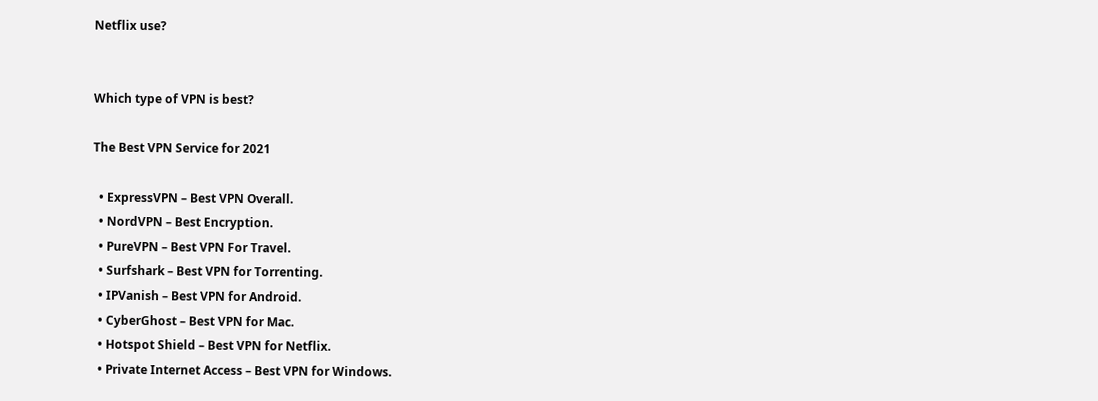Netflix use?


Which type of VPN is best?

The Best VPN Service for 2021

  • ExpressVPN – Best VPN Overall.
  • NordVPN – Best Encryption.
  • PureVPN – Best VPN For Travel.
  • Surfshark – Best VPN for Torrenting.
  • IPVanish – Best VPN for Android.
  • CyberGhost – Best VPN for Mac.
  • Hotspot Shield – Best VPN for Netflix.
  • Private Internet Access – Best VPN for Windows.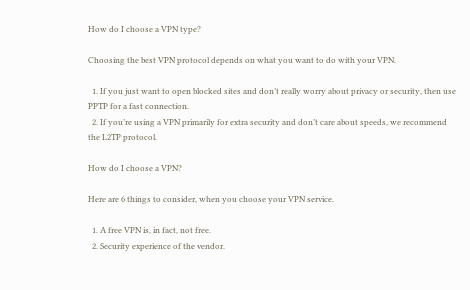How do I choose a VPN type?

Choosing the best VPN protocol depends on what you want to do with your VPN.

  1. If you just want to open blocked sites and don’t really worry about privacy or security, then use PPTP for a fast connection.
  2. If you’re using a VPN primarily for extra security and don’t care about speeds, we recommend the L2TP protocol.

How do I choose a VPN?

Here are 6 things to consider, when you choose your VPN service.

  1. A free VPN is, in fact, not free.
  2. Security experience of the vendor.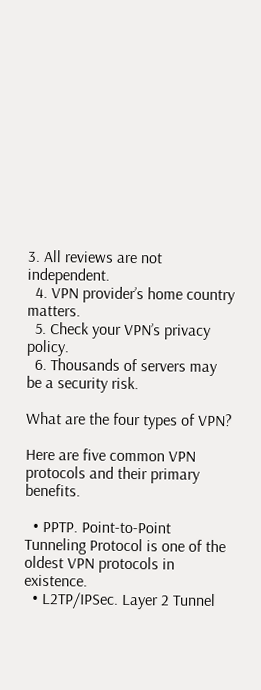3. All reviews are not independent.
  4. VPN provider’s home country matters.
  5. Check your VPN’s privacy policy.
  6. Thousands of servers may be a security risk.

What are the four types of VPN?

Here are five common VPN protocols and their primary benefits.

  • PPTP. Point-to-Point Tunneling Protocol is one of the oldest VPN protocols in existence.
  • L2TP/IPSec. Layer 2 Tunnel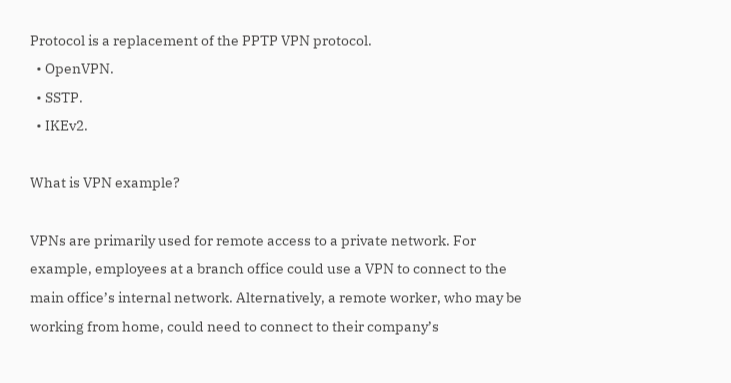Protocol is a replacement of the PPTP VPN protocol.
  • OpenVPN.
  • SSTP.
  • IKEv2.

What is VPN example?

VPNs are primarily used for remote access to a private network. For example, employees at a branch office could use a VPN to connect to the main office’s internal network. Alternatively, a remote worker, who may be working from home, could need to connect to their company’s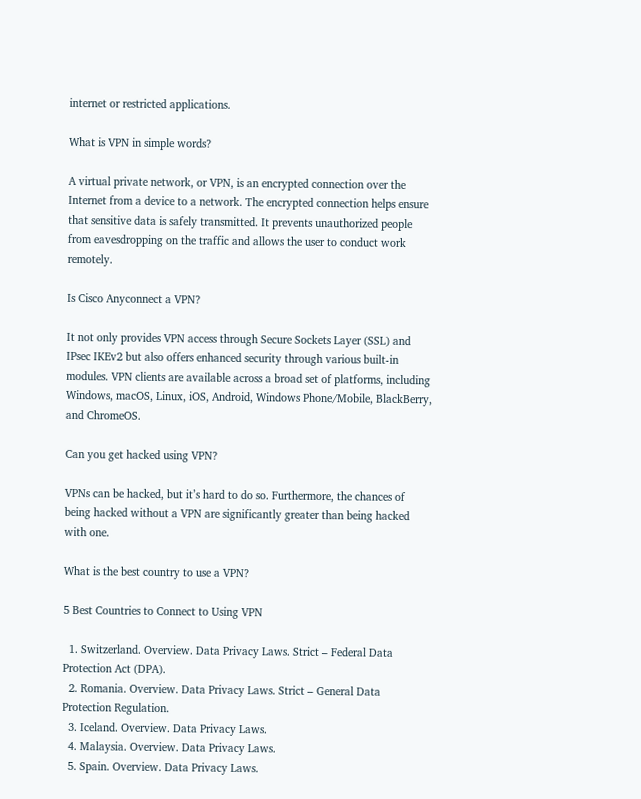internet or restricted applications.

What is VPN in simple words?

A virtual private network, or VPN, is an encrypted connection over the Internet from a device to a network. The encrypted connection helps ensure that sensitive data is safely transmitted. It prevents unauthorized people from eavesdropping on the traffic and allows the user to conduct work remotely.

Is Cisco Anyconnect a VPN?

It not only provides VPN access through Secure Sockets Layer (SSL) and IPsec IKEv2 but also offers enhanced security through various built-in modules. VPN clients are available across a broad set of platforms, including Windows, macOS, Linux, iOS, Android, Windows Phone/Mobile, BlackBerry, and ChromeOS.

Can you get hacked using VPN?

VPNs can be hacked, but it’s hard to do so. Furthermore, the chances of being hacked without a VPN are significantly greater than being hacked with one.

What is the best country to use a VPN?

5 Best Countries to Connect to Using VPN

  1. Switzerland. Overview. Data Privacy Laws. Strict – Federal Data Protection Act (DPA).
  2. Romania. Overview. Data Privacy Laws. Strict – General Data Protection Regulation.
  3. Iceland. Overview. Data Privacy Laws.
  4. Malaysia. Overview. Data Privacy Laws.
  5. Spain. Overview. Data Privacy Laws.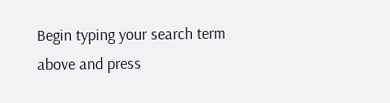Begin typing your search term above and press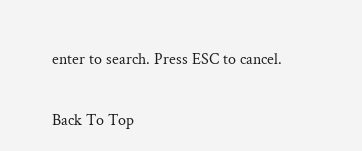enter to search. Press ESC to cancel.

Back To Top